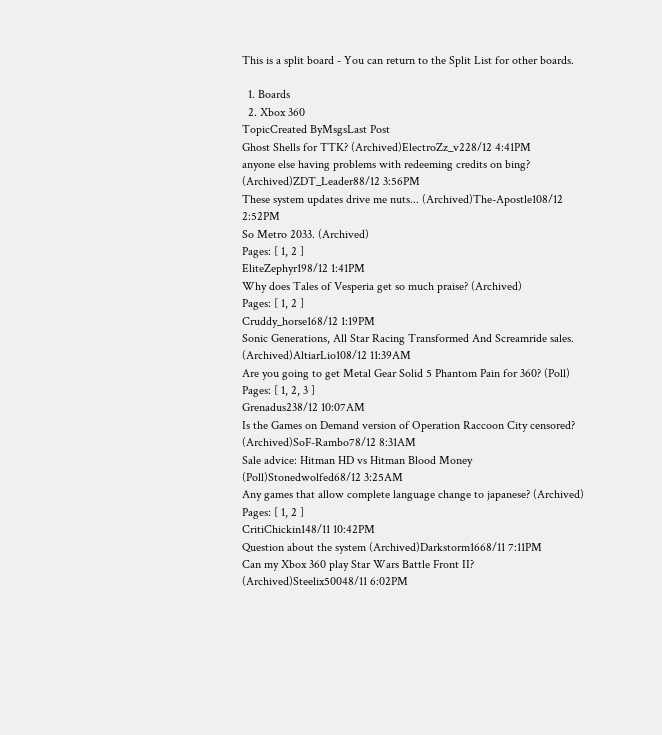This is a split board - You can return to the Split List for other boards.

  1. Boards
  2. Xbox 360
TopicCreated ByMsgsLast Post
Ghost Shells for TTK? (Archived)ElectroZz_v228/12 4:41PM
anyone else having problems with redeeming credits on bing? (Archived)ZDT_Leader88/12 3:56PM
These system updates drive me nuts... (Archived)The-Apostle108/12 2:52PM
So Metro 2033. (Archived)
Pages: [ 1, 2 ]
EliteZephyr198/12 1:41PM
Why does Tales of Vesperia get so much praise? (Archived)
Pages: [ 1, 2 ]
Cruddy_horse168/12 1:19PM
Sonic Generations, All Star Racing Transformed And Screamride sales. (Archived)AltiarLio108/12 11:39AM
Are you going to get Metal Gear Solid 5 Phantom Pain for 360? (Poll)
Pages: [ 1, 2, 3 ]
Grenadus238/12 10:07AM
Is the Games on Demand version of Operation Raccoon City censored? (Archived)SoF-Rambo78/12 8:31AM
Sale advice: Hitman HD vs Hitman Blood Money (Poll)Stonedwolfed68/12 3:25AM
Any games that allow complete language change to japanese? (Archived)
Pages: [ 1, 2 ]
CritiChickin148/11 10:42PM
Question about the system (Archived)Darkstorm1668/11 7:11PM
Can my Xbox 360 play Star Wars Battle Front II? (Archived)Steelix50048/11 6:02PM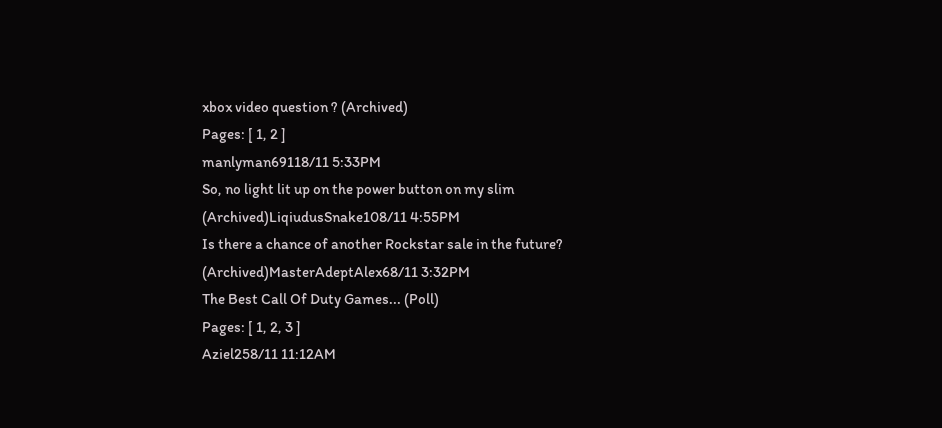xbox video question ? (Archived)
Pages: [ 1, 2 ]
manlyman69118/11 5:33PM
So, no light lit up on the power button on my slim (Archived)LiqiudusSnake108/11 4:55PM
Is there a chance of another Rockstar sale in the future? (Archived)MasterAdeptAlex68/11 3:32PM
The Best Call Of Duty Games... (Poll)
Pages: [ 1, 2, 3 ]
Aziel258/11 11:12AM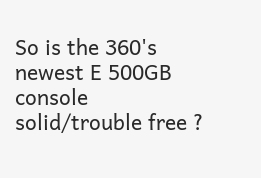So is the 360's newest E 500GB console solid/trouble free ?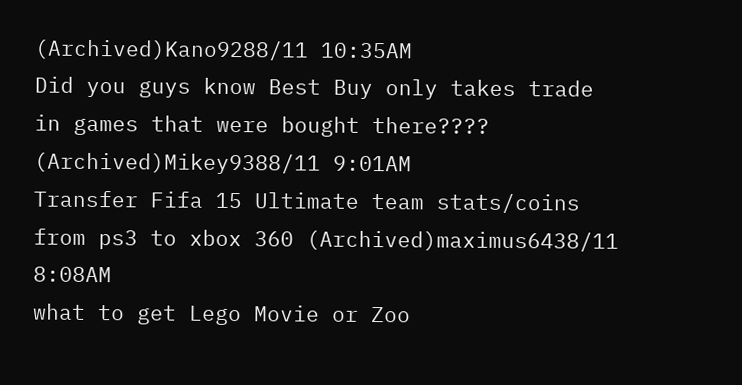(Archived)Kano9288/11 10:35AM
Did you guys know Best Buy only takes trade in games that were bought there???? (Archived)Mikey9388/11 9:01AM
Transfer Fifa 15 Ultimate team stats/coins from ps3 to xbox 360 (Archived)maximus6438/11 8:08AM
what to get Lego Movie or Zoo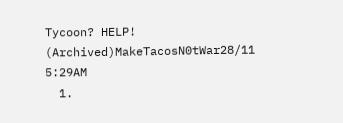Tycoon? HELP! (Archived)MakeTacosN0tWar28/11 5:29AM
  1.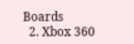Boards
  2. Xbox 360